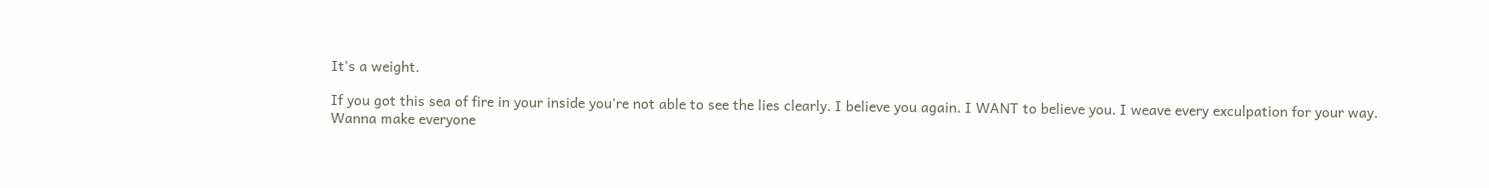It's a weight.

If you got this sea of fire in your inside you're not able to see the lies clearly. I believe you again. I WANT to believe you. I weave every exculpation for your way.
Wanna make everyone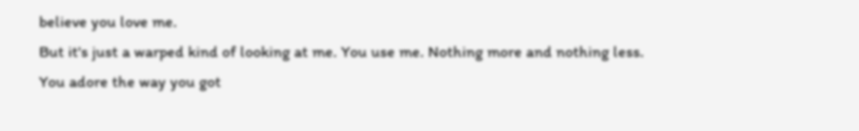believe you love me.
But it's just a warped kind of looking at me. You use me. Nothing more and nothing less. You adore the way you got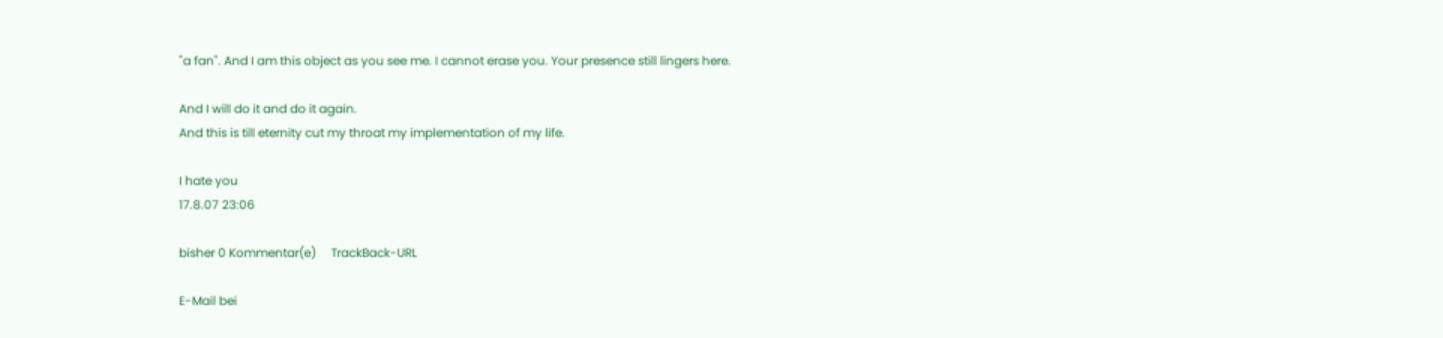"a fan". And I am this object as you see me. I cannot erase you. Your presence still lingers here.

And I will do it and do it again.
And this is till eternity cut my throat my implementation of my life.

I hate you
17.8.07 23:06

bisher 0 Kommentar(e)     TrackBack-URL

E-Mail bei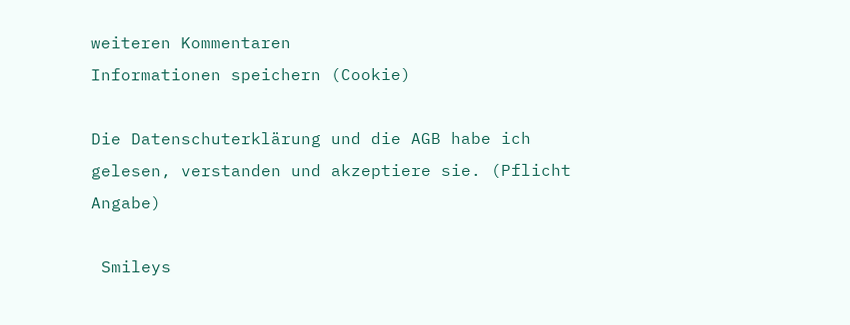weiteren Kommentaren
Informationen speichern (Cookie)

Die Datenschuterklärung und die AGB habe ich gelesen, verstanden und akzeptiere sie. (Pflicht Angabe)

 Smileys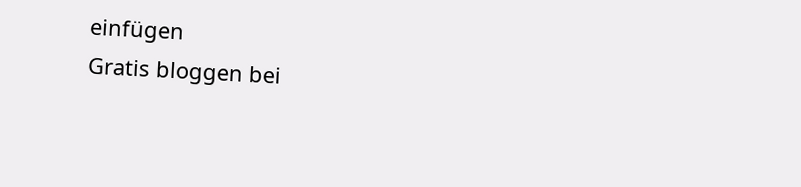einfügen
Gratis bloggen bei